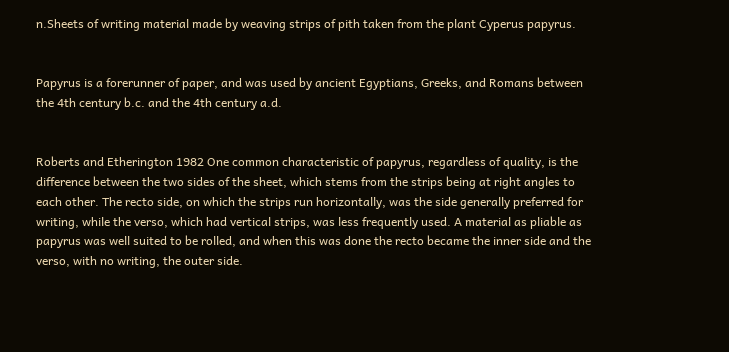n.Sheets of writing material made by weaving strips of pith taken from the plant Cyperus papyrus.


Papyrus is a forerunner of paper, and was used by ancient Egyptians, Greeks, and Romans between the 4th century b.c. and the 4th century a.d.


Roberts and Etherington 1982 One common characteristic of papyrus, regardless of quality, is the difference between the two sides of the sheet, which stems from the strips being at right angles to each other. The recto side, on which the strips run horizontally, was the side generally preferred for writing, while the verso, which had vertical strips, was less frequently used. A material as pliable as papyrus was well suited to be rolled, and when this was done the recto became the inner side and the verso, with no writing, the outer side.